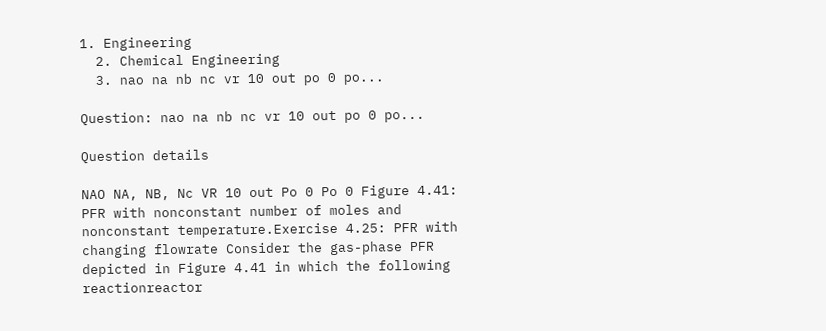1. Engineering
  2. Chemical Engineering
  3. nao na nb nc vr 10 out po 0 po...

Question: nao na nb nc vr 10 out po 0 po...

Question details

NAO NA, NB, Nc VR 10 out Po 0 Po 0 Figure 4.41: PFR with nonconstant number of moles and nonconstant temperature.Exercise 4.25: PFR with changing flowrate Consider the gas-phase PFR depicted in Figure 4.41 in which the following reactionreactor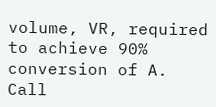volume, VR, required to achieve 90% conversion of A. Call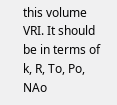this volume VRI. It should be in terms of k, R, To, Po, NAo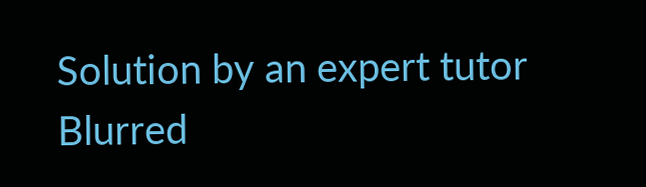Solution by an expert tutor
Blurred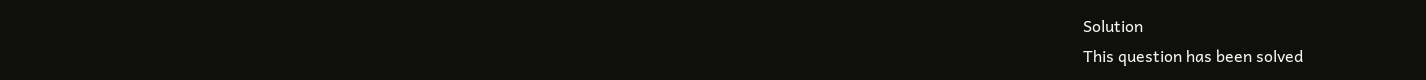Solution
This question has been solved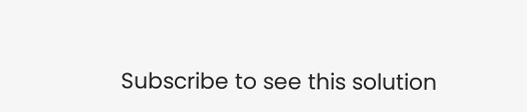Subscribe to see this solution